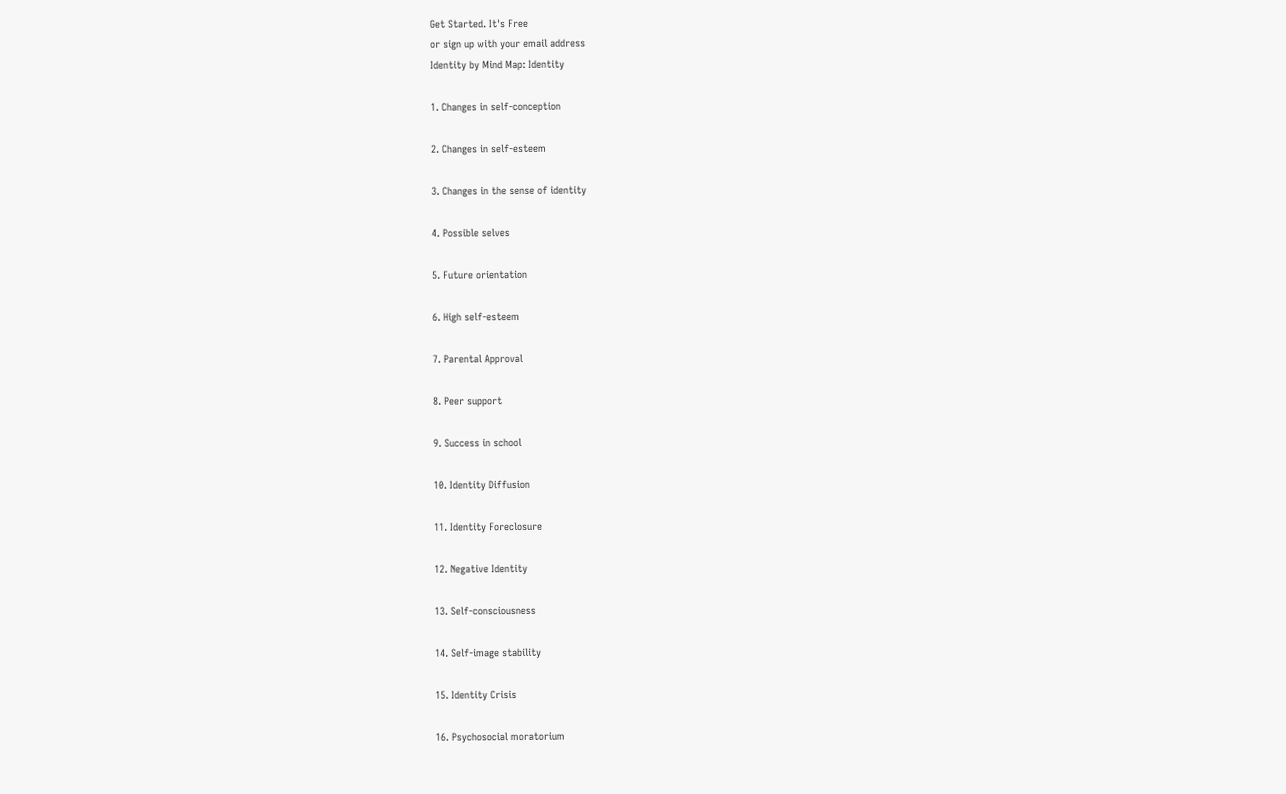Get Started. It's Free
or sign up with your email address
Identity by Mind Map: Identity

1. Changes in self-conception

2. Changes in self-esteem

3. Changes in the sense of identity

4. Possible selves

5. Future orientation

6. High self-esteem

7. Parental Approval

8. Peer support

9. Success in school

10. Identity Diffusion

11. Identity Foreclosure

12. Negative Identity

13. Self-consciousness

14. Self-image stability

15. Identity Crisis

16. Psychosocial moratorium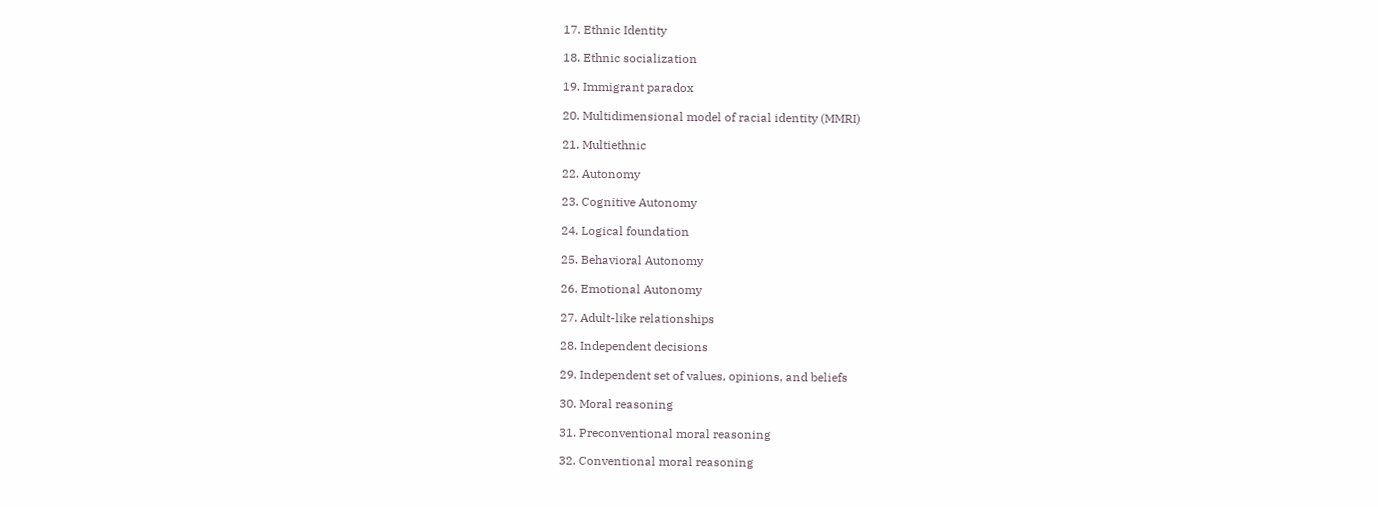17. Ethnic Identity

18. Ethnic socialization

19. Immigrant paradox

20. Multidimensional model of racial identity (MMRI)

21. Multiethnic

22. Autonomy

23. Cognitive Autonomy

24. Logical foundation

25. Behavioral Autonomy

26. Emotional Autonomy

27. Adult-like relationships

28. Independent decisions

29. Independent set of values, opinions, and beliefs

30. Moral reasoning

31. Preconventional moral reasoning

32. Conventional moral reasoning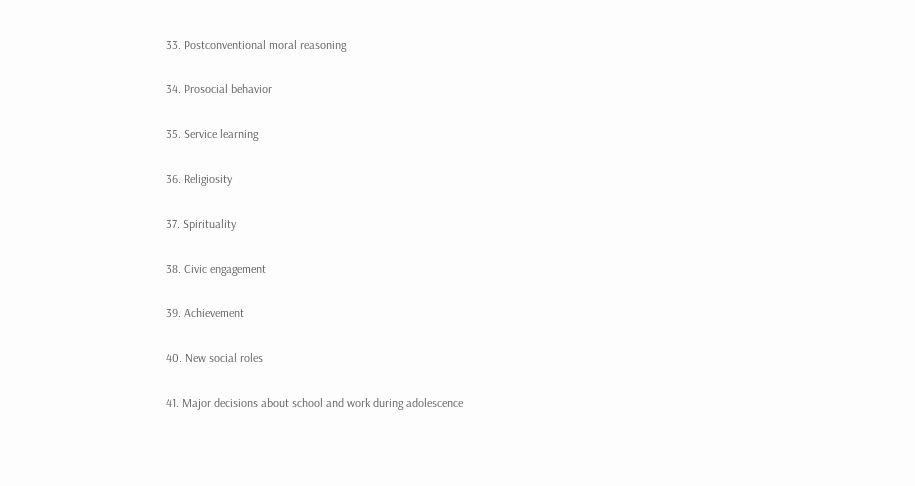33. Postconventional moral reasoning

34. Prosocial behavior

35. Service learning

36. Religiosity

37. Spirituality

38. Civic engagement

39. Achievement

40. New social roles

41. Major decisions about school and work during adolescence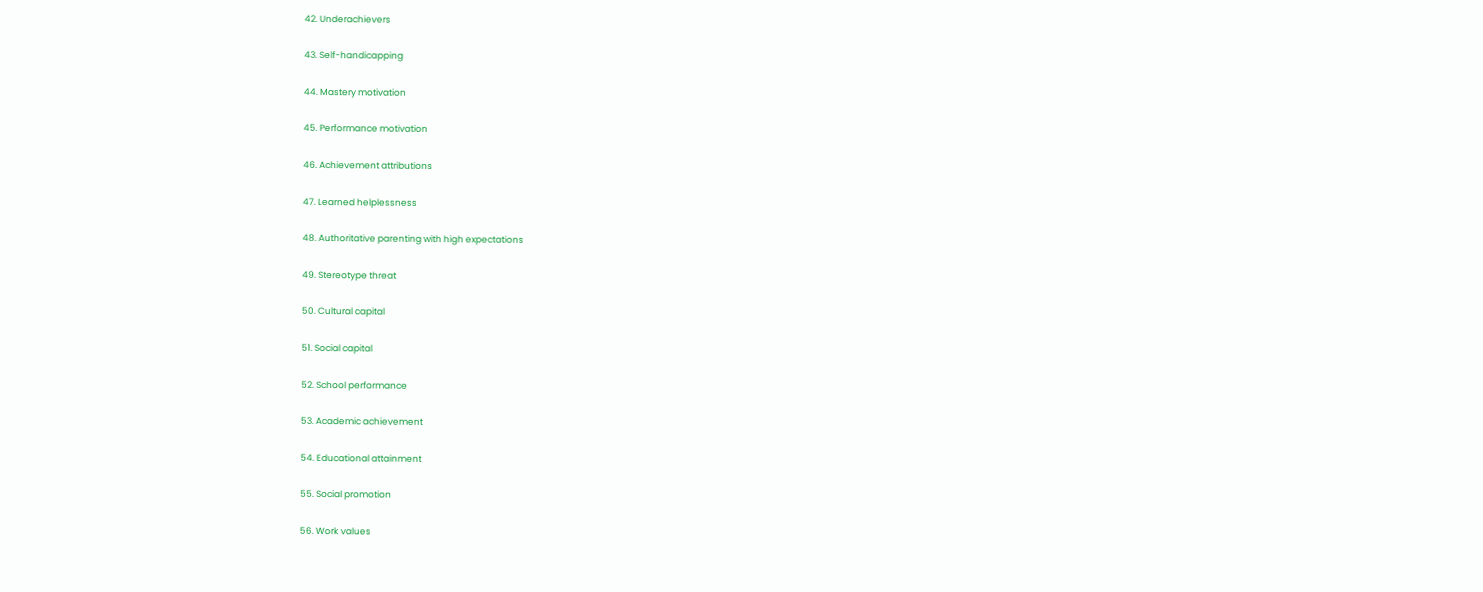42. Underachievers

43. Self-handicapping

44. Mastery motivation

45. Performance motivation

46. Achievement attributions

47. Learned helplessness

48. Authoritative parenting with high expectations

49. Stereotype threat

50. Cultural capital

51. Social capital

52. School performance

53. Academic achievement

54. Educational attainment

55. Social promotion

56. Work values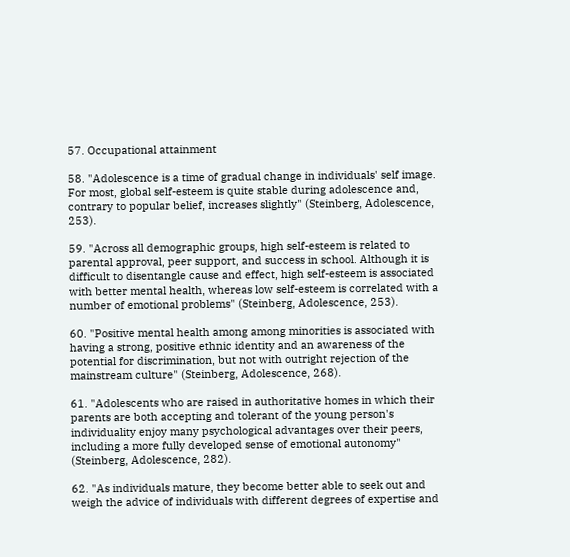57. Occupational attainment

58. "Adolescence is a time of gradual change in individuals' self image. For most, global self-esteem is quite stable during adolescence and, contrary to popular belief, increases slightly" (Steinberg, Adolescence, 253).

59. "Across all demographic groups, high self-esteem is related to parental approval, peer support, and success in school. Although it is difficult to disentangle cause and effect, high self-esteem is associated with better mental health, whereas low self-esteem is correlated with a number of emotional problems" (Steinberg, Adolescence, 253).

60. "Positive mental health among among minorities is associated with having a strong, positive ethnic identity and an awareness of the potential for discrimination, but not with outright rejection of the mainstream culture" (Steinberg, Adolescence, 268).

61. "Adolescents who are raised in authoritative homes in which their parents are both accepting and tolerant of the young person's individuality enjoy many psychological advantages over their peers, including a more fully developed sense of emotional autonomy" (Steinberg, Adolescence, 282).

62. "As individuals mature, they become better able to seek out and weigh the advice of individuals with different degrees of expertise and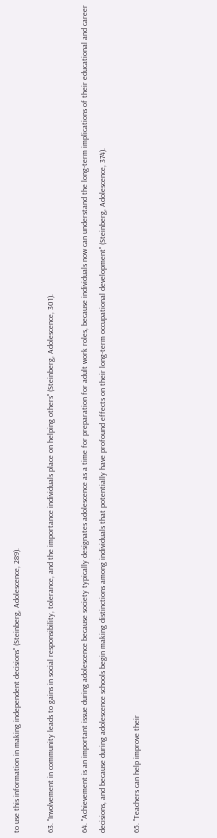to use this information in making independent decisions" (Steinberg, Adolescence, 289).

63. "Involvement in community leads to gains in social responsibility, tolerance, and the importance individuals place on helping others" (Steinberg, Adolescence, 301).

64. "Achievement is an important issue during adolescence because society typically designates adolescence as a time for preparation for adult work roles, because individuals now can understand the long-term implications of their educational and career decisions, and because during adolescence schools begin making distinctions among individuals that potentially have profound effects on their long-term occupational development" (Steinberg, Adolescence, 374).

65. "Teachers can help improve their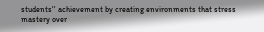students'' achievement by creating environments that stress mastery over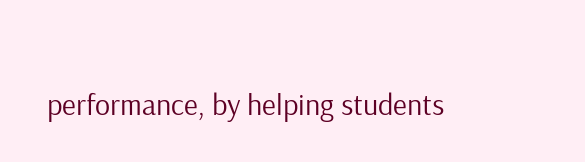performance, by helping students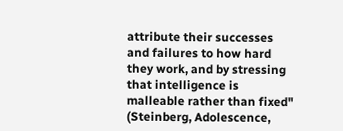attribute their successes and failures to how hard they work, and by stressing that intelligence is malleable rather than fixed" (Steinberg, Adolescence,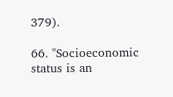379).

66. "Socioeconomic status is an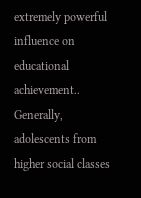extremely powerful influence on educational achievement.. Generally, adolescents from higher social classes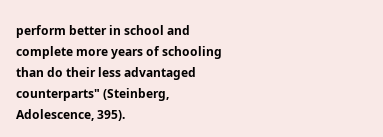perform better in school and complete more years of schooling than do their less advantaged counterparts" (Steinberg, Adolescence, 395).